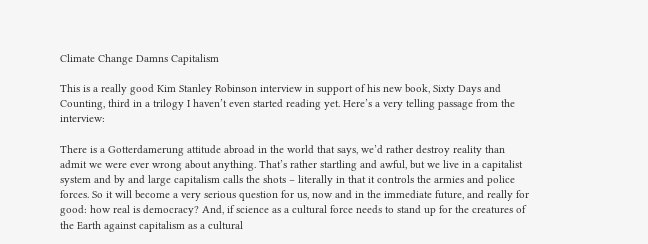Climate Change Damns Capitalism

This is a really good Kim Stanley Robinson interview in support of his new book, Sixty Days and Counting, third in a trilogy I haven’t even started reading yet. Here’s a very telling passage from the interview:

There is a Gotterdamerung attitude abroad in the world that says, we’d rather destroy reality than admit we were ever wrong about anything. That’s rather startling and awful, but we live in a capitalist system and by and large capitalism calls the shots – literally in that it controls the armies and police forces. So it will become a very serious question for us, now and in the immediate future, and really for good: how real is democracy? And, if science as a cultural force needs to stand up for the creatures of the Earth against capitalism as a cultural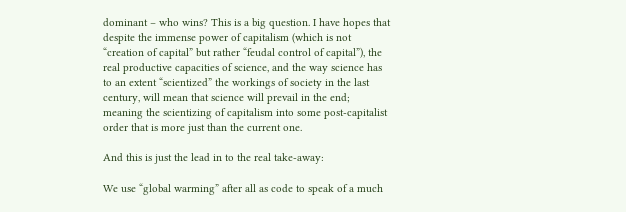dominant – who wins? This is a big question. I have hopes that despite the immense power of capitalism (which is not “creation of capital” but rather “feudal control of capital”), the real productive capacities of science, and the way science has to an extent “scientized” the workings of society in the last century, will mean that science will prevail in the end; meaning the scientizing of capitalism into some post-capitalist order that is more just than the current one.

And this is just the lead in to the real take-away:

We use “global warming” after all as code to speak of a much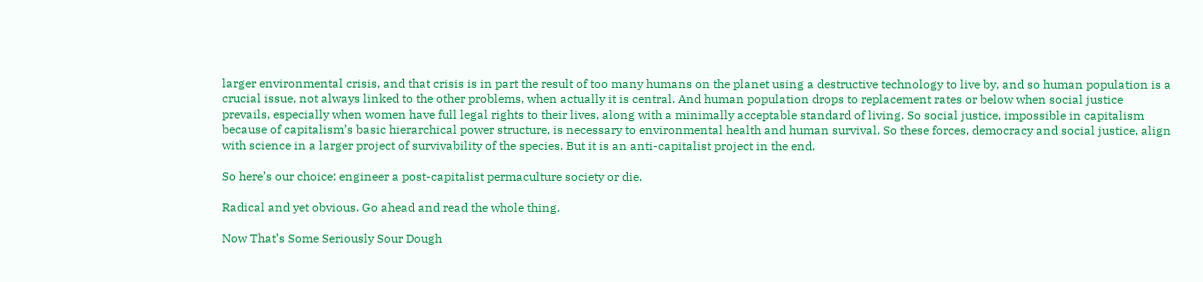larger environmental crisis, and that crisis is in part the result of too many humans on the planet using a destructive technology to live by, and so human population is a crucial issue, not always linked to the other problems, when actually it is central. And human population drops to replacement rates or below when social justice prevails, especially when women have full legal rights to their lives, along with a minimally acceptable standard of living. So social justice, impossible in capitalism because of capitalism’s basic hierarchical power structure, is necessary to environmental health and human survival. So these forces, democracy and social justice, align with science in a larger project of survivability of the species. But it is an anti-capitalist project in the end.

So here’s our choice: engineer a post-capitalist permaculture society or die.

Radical and yet obvious. Go ahead and read the whole thing.

Now That’s Some Seriously Sour Dough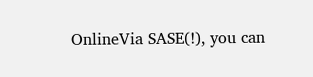OnlineVia SASE(!), you can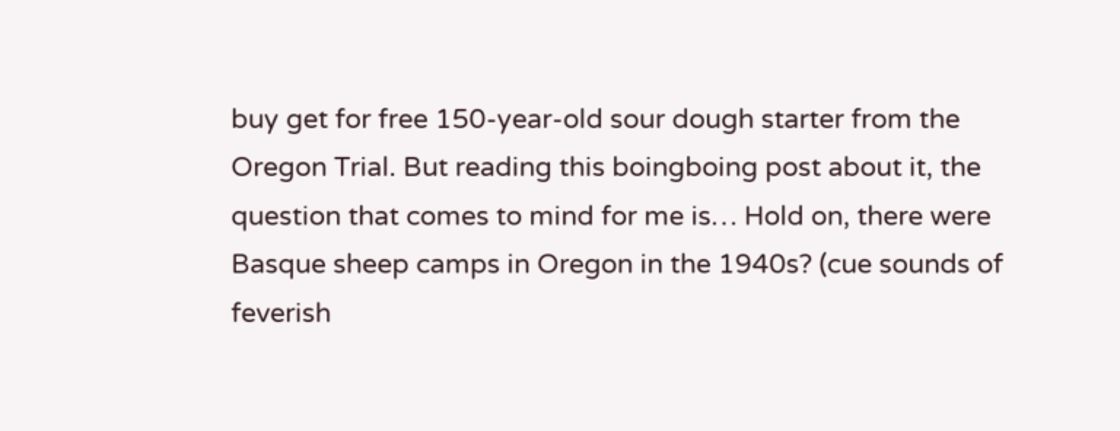buy get for free 150-year-old sour dough starter from the Oregon Trial. But reading this boingboing post about it, the question that comes to mind for me is… Hold on, there were Basque sheep camps in Oregon in the 1940s? (cue sounds of feverish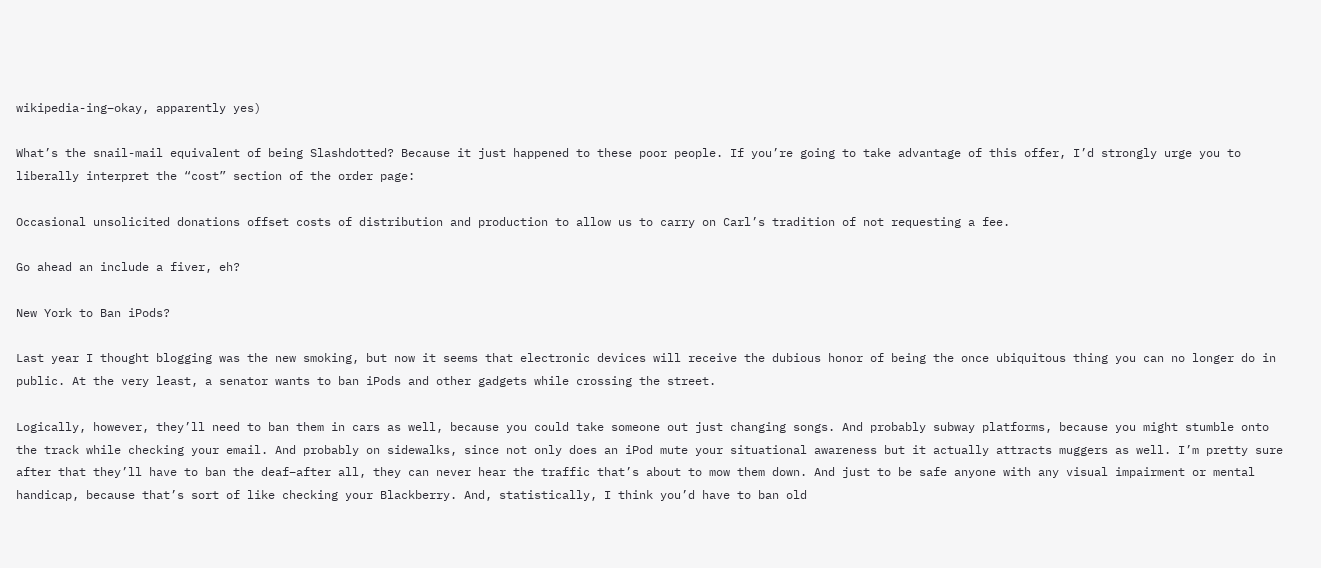wikipedia-ing–okay, apparently yes)

What’s the snail-mail equivalent of being Slashdotted? Because it just happened to these poor people. If you’re going to take advantage of this offer, I’d strongly urge you to liberally interpret the “cost” section of the order page:

Occasional unsolicited donations offset costs of distribution and production to allow us to carry on Carl’s tradition of not requesting a fee.

Go ahead an include a fiver, eh?

New York to Ban iPods?

Last year I thought blogging was the new smoking, but now it seems that electronic devices will receive the dubious honor of being the once ubiquitous thing you can no longer do in public. At the very least, a senator wants to ban iPods and other gadgets while crossing the street.

Logically, however, they’ll need to ban them in cars as well, because you could take someone out just changing songs. And probably subway platforms, because you might stumble onto the track while checking your email. And probably on sidewalks, since not only does an iPod mute your situational awareness but it actually attracts muggers as well. I’m pretty sure after that they’ll have to ban the deaf–after all, they can never hear the traffic that’s about to mow them down. And just to be safe anyone with any visual impairment or mental handicap, because that’s sort of like checking your Blackberry. And, statistically, I think you’d have to ban old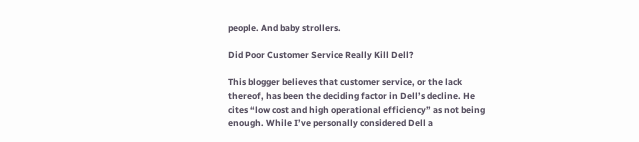people. And baby strollers.

Did Poor Customer Service Really Kill Dell?

This blogger believes that customer service, or the lack thereof, has been the deciding factor in Dell’s decline. He cites “low cost and high operational efficiency” as not being enough. While I’ve personally considered Dell a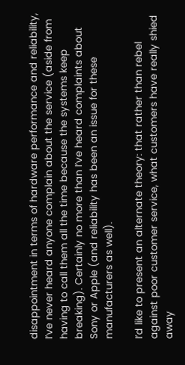disappointment in terms of hardware performance and reliability, I’ve never heard anyone complain about the service (aside from having to call them all the time because the systems keep breaking). Certainly no more than I’ve heard complaints about Sony or Apple (and reliability has been an issue for these manufacturers as well).

I’d like to present an alternate theory: that rather than rebel against poor customer service, what customers have really shied away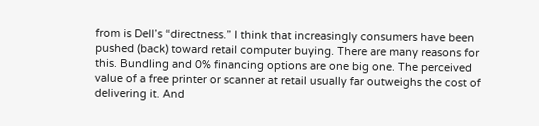from is Dell’s “directness.” I think that increasingly consumers have been pushed (back) toward retail computer buying. There are many reasons for this. Bundling and 0% financing options are one big one. The perceived value of a free printer or scanner at retail usually far outweighs the cost of delivering it. And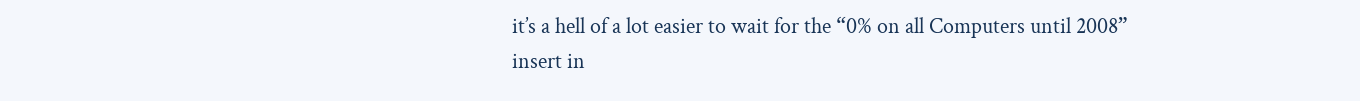it’s a hell of a lot easier to wait for the “0% on all Computers until 2008” insert in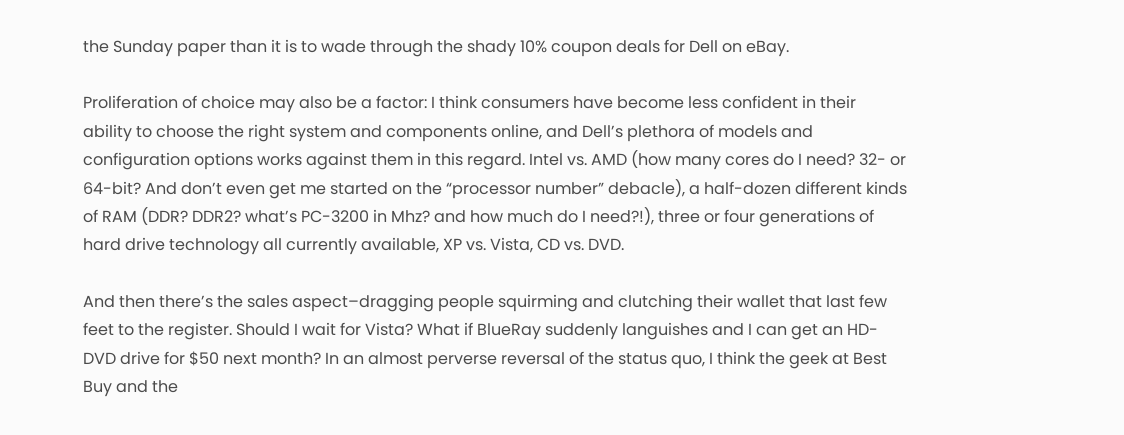the Sunday paper than it is to wade through the shady 10% coupon deals for Dell on eBay.

Proliferation of choice may also be a factor: I think consumers have become less confident in their ability to choose the right system and components online, and Dell’s plethora of models and configuration options works against them in this regard. Intel vs. AMD (how many cores do I need? 32- or 64-bit? And don’t even get me started on the “processor number” debacle), a half-dozen different kinds of RAM (DDR? DDR2? what’s PC-3200 in Mhz? and how much do I need?!), three or four generations of hard drive technology all currently available, XP vs. Vista, CD vs. DVD.

And then there’s the sales aspect–dragging people squirming and clutching their wallet that last few feet to the register. Should I wait for Vista? What if BlueRay suddenly languishes and I can get an HD-DVD drive for $50 next month? In an almost perverse reversal of the status quo, I think the geek at Best Buy and the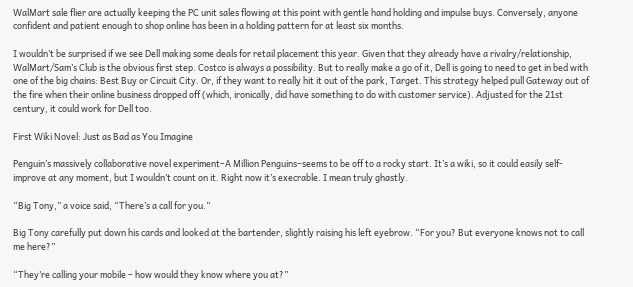WalMart sale flier are actually keeping the PC unit sales flowing at this point with gentle hand holding and impulse buys. Conversely, anyone confident and patient enough to shop online has been in a holding pattern for at least six months.

I wouldn’t be surprised if we see Dell making some deals for retail placement this year. Given that they already have a rivalry/relationship, WalMart/Sam’s Club is the obvious first step. Costco is always a possibility. But to really make a go of it, Dell is going to need to get in bed with one of the big chains: Best Buy or Circuit City. Or, if they want to really hit it out of the park, Target. This strategy helped pull Gateway out of the fire when their online business dropped off (which, ironically, did have something to do with customer service). Adjusted for the 21st century, it could work for Dell too.

First Wiki Novel: Just as Bad as You Imagine

Penguin’s massively collaborative novel experiment–A Million Penguins–seems to be off to a rocky start. It’s a wiki, so it could easily self-improve at any moment, but I wouldn’t count on it. Right now it’s execrable. I mean truly ghastly.

“Big Tony,” a voice said, “There’s a call for you.”

Big Tony carefully put down his cards and looked at the bartender, slightly raising his left eyebrow. “For you? But everyone knows not to call me here?”

“They’re calling your mobile – how would they know where you at?”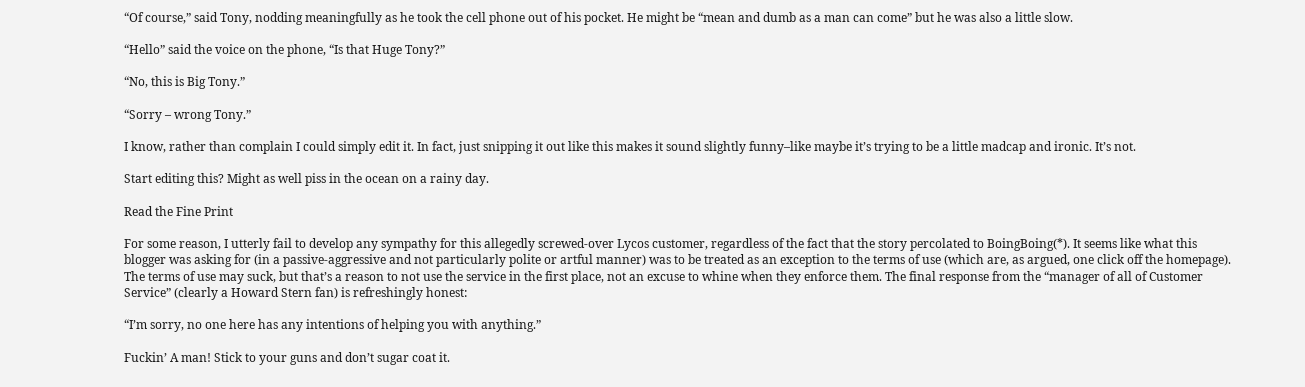“Of course,” said Tony, nodding meaningfully as he took the cell phone out of his pocket. He might be “mean and dumb as a man can come” but he was also a little slow.

“Hello” said the voice on the phone, “Is that Huge Tony?”

“No, this is Big Tony.”

“Sorry – wrong Tony.”

I know, rather than complain I could simply edit it. In fact, just snipping it out like this makes it sound slightly funny–like maybe it’s trying to be a little madcap and ironic. It’s not.

Start editing this? Might as well piss in the ocean on a rainy day.

Read the Fine Print

For some reason, I utterly fail to develop any sympathy for this allegedly screwed-over Lycos customer, regardless of the fact that the story percolated to BoingBoing(*). It seems like what this blogger was asking for (in a passive-aggressive and not particularly polite or artful manner) was to be treated as an exception to the terms of use (which are, as argued, one click off the homepage). The terms of use may suck, but that’s a reason to not use the service in the first place, not an excuse to whine when they enforce them. The final response from the “manager of all of Customer Service” (clearly a Howard Stern fan) is refreshingly honest:

“I’m sorry, no one here has any intentions of helping you with anything.”

Fuckin’ A man! Stick to your guns and don’t sugar coat it.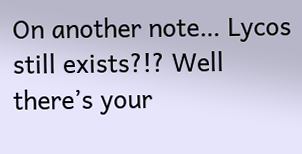On another note… Lycos still exists?!? Well there’s your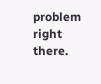problem right there.